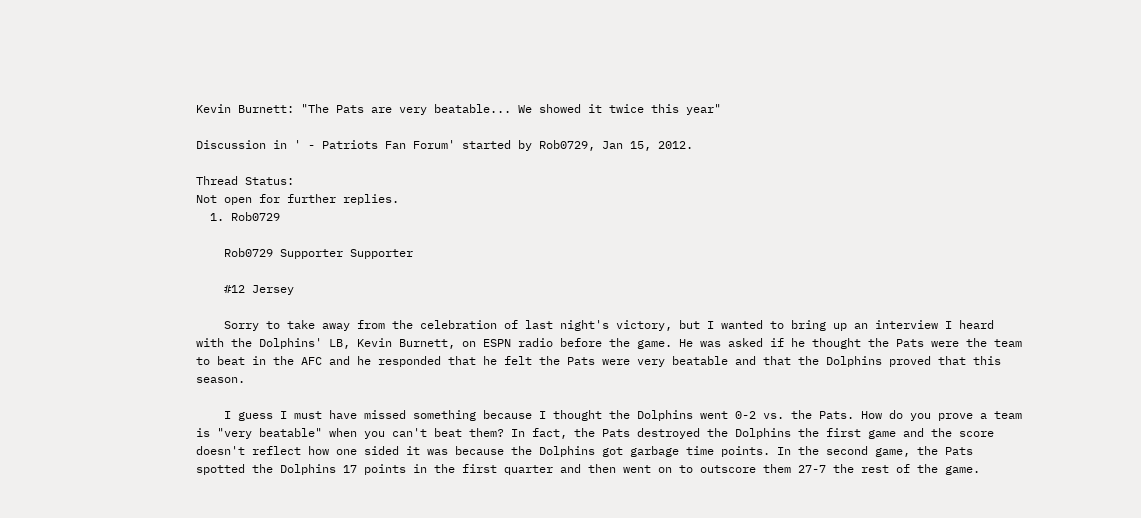Kevin Burnett: "The Pats are very beatable... We showed it twice this year"

Discussion in ' - Patriots Fan Forum' started by Rob0729, Jan 15, 2012.

Thread Status:
Not open for further replies.
  1. Rob0729

    Rob0729 Supporter Supporter

    #12 Jersey

    Sorry to take away from the celebration of last night's victory, but I wanted to bring up an interview I heard with the Dolphins' LB, Kevin Burnett, on ESPN radio before the game. He was asked if he thought the Pats were the team to beat in the AFC and he responded that he felt the Pats were very beatable and that the Dolphins proved that this season.

    I guess I must have missed something because I thought the Dolphins went 0-2 vs. the Pats. How do you prove a team is "very beatable" when you can't beat them? In fact, the Pats destroyed the Dolphins the first game and the score doesn't reflect how one sided it was because the Dolphins got garbage time points. In the second game, the Pats spotted the Dolphins 17 points in the first quarter and then went on to outscore them 27-7 the rest of the game.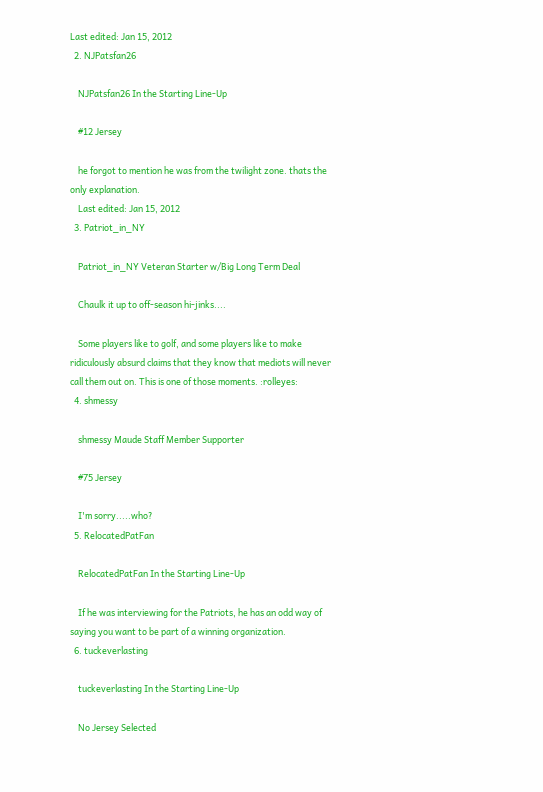Last edited: Jan 15, 2012
  2. NJPatsfan26

    NJPatsfan26 In the Starting Line-Up

    #12 Jersey

    he forgot to mention he was from the twilight zone. thats the only explanation.
    Last edited: Jan 15, 2012
  3. Patriot_in_NY

    Patriot_in_NY Veteran Starter w/Big Long Term Deal

    Chaulk it up to off-season hi-jinks....

    Some players like to golf, and some players like to make ridiculously absurd claims that they know that mediots will never call them out on. This is one of those moments. :rolleyes:
  4. shmessy

    shmessy Maude Staff Member Supporter

    #75 Jersey

    I'm sorry.....who?
  5. RelocatedPatFan

    RelocatedPatFan In the Starting Line-Up

    If he was interviewing for the Patriots, he has an odd way of saying you want to be part of a winning organization.
  6. tuckeverlasting

    tuckeverlasting In the Starting Line-Up

    No Jersey Selected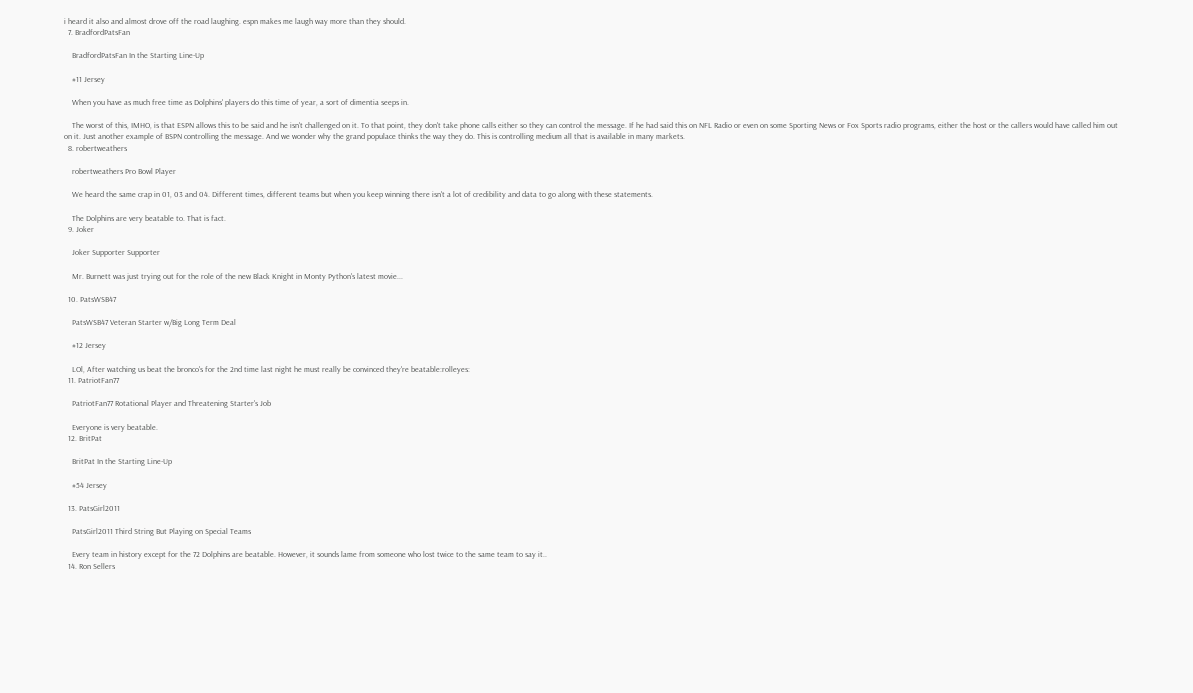i heard it also and almost drove off the road laughing. espn makes me laugh way more than they should.
  7. BradfordPatsFan

    BradfordPatsFan In the Starting Line-Up

    #11 Jersey

    When you have as much free time as Dolphins' players do this time of year, a sort of dimentia seeps in.

    The worst of this, IMHO, is that ESPN allows this to be said and he isn't challenged on it. To that point, they don't take phone calls either so they can control the message. If he had said this on NFL Radio or even on some Sporting News or Fox Sports radio programs, either the host or the callers would have called him out on it. Just another example of BSPN controlling the message. And we wonder why the grand populace thinks the way they do. This is controlling medium all that is available in many markets.
  8. robertweathers

    robertweathers Pro Bowl Player

    We heard the same crap in 01, 03 and 04. Different times, different teams but when you keep winning there isn't a lot of credibility and data to go along with these statements.

    The Dolphins are very beatable to. That is fact.
  9. Joker

    Joker Supporter Supporter

    Mr. Burnett was just trying out for the role of the new Black Knight in Monty Python's latest movie...

  10. PatsWSB47

    PatsWSB47 Veteran Starter w/Big Long Term Deal

    #12 Jersey

    LOl, After watching us beat the bronco's for the 2nd time last night he must really be convinced they're beatable:rolleyes:
  11. PatriotFan77

    PatriotFan77 Rotational Player and Threatening Starter's Job

    Everyone is very beatable.
  12. BritPat

    BritPat In the Starting Line-Up

    #54 Jersey

  13. PatsGirl2011

    PatsGirl2011 Third String But Playing on Special Teams

    Every team in history except for the 72 Dolphins are beatable. However, it sounds lame from someone who lost twice to the same team to say it..
  14. Ron Sellers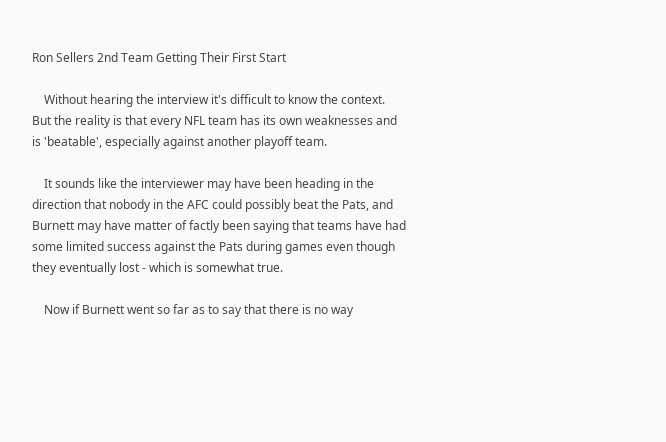Ron Sellers 2nd Team Getting Their First Start

    Without hearing the interview it's difficult to know the context. But the reality is that every NFL team has its own weaknesses and is 'beatable', especially against another playoff team.

    It sounds like the interviewer may have been heading in the direction that nobody in the AFC could possibly beat the Pats, and Burnett may have matter of factly been saying that teams have had some limited success against the Pats during games even though they eventually lost - which is somewhat true.

    Now if Burnett went so far as to say that there is no way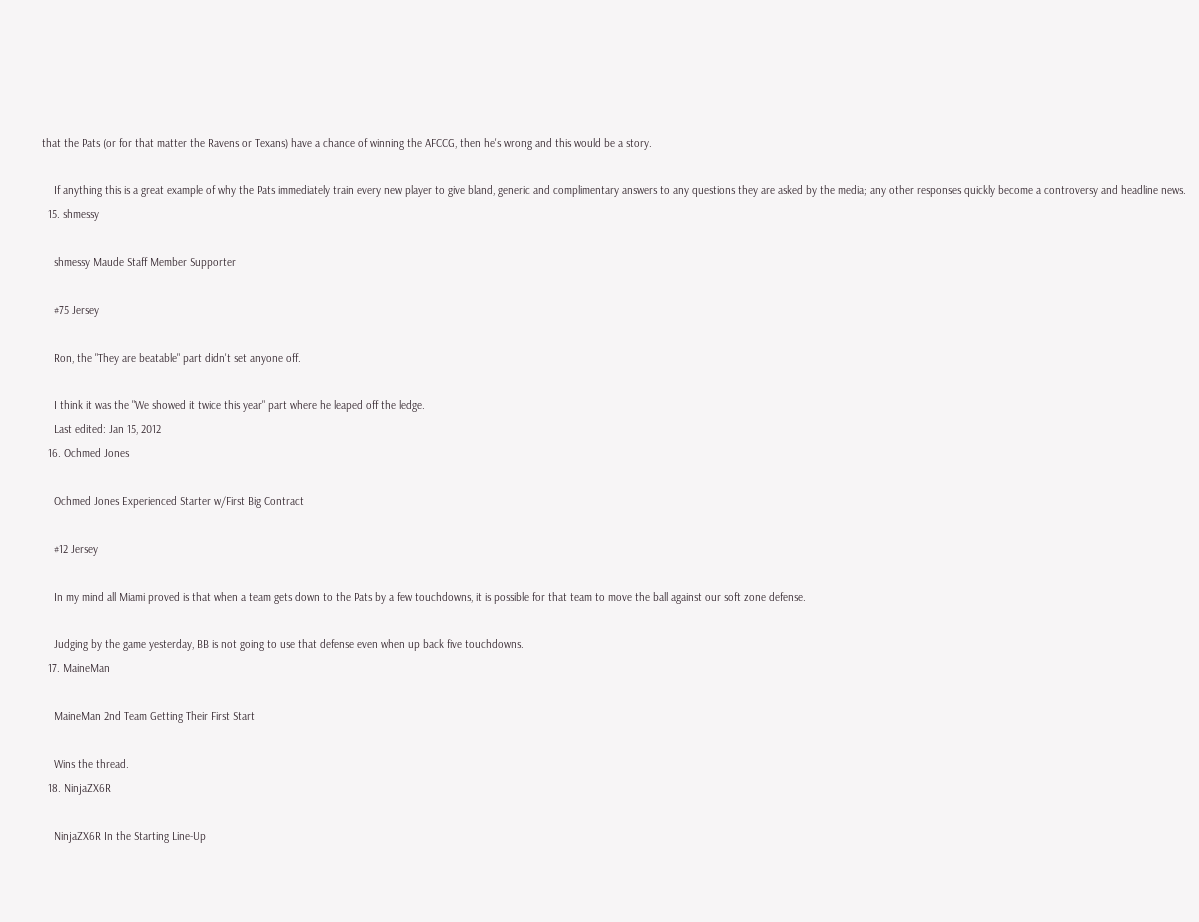that the Pats (or for that matter the Ravens or Texans) have a chance of winning the AFCCG, then he's wrong and this would be a story.

    If anything this is a great example of why the Pats immediately train every new player to give bland, generic and complimentary answers to any questions they are asked by the media; any other responses quickly become a controversy and headline news.
  15. shmessy

    shmessy Maude Staff Member Supporter

    #75 Jersey

    Ron, the "They are beatable" part didn't set anyone off.

    I think it was the "We showed it twice this year" part where he leaped off the ledge.
    Last edited: Jan 15, 2012
  16. Ochmed Jones

    Ochmed Jones Experienced Starter w/First Big Contract

    #12 Jersey

    In my mind all Miami proved is that when a team gets down to the Pats by a few touchdowns, it is possible for that team to move the ball against our soft zone defense.

    Judging by the game yesterday, BB is not going to use that defense even when up back five touchdowns.
  17. MaineMan

    MaineMan 2nd Team Getting Their First Start

    Wins the thread.
  18. NinjaZX6R

    NinjaZX6R In the Starting Line-Up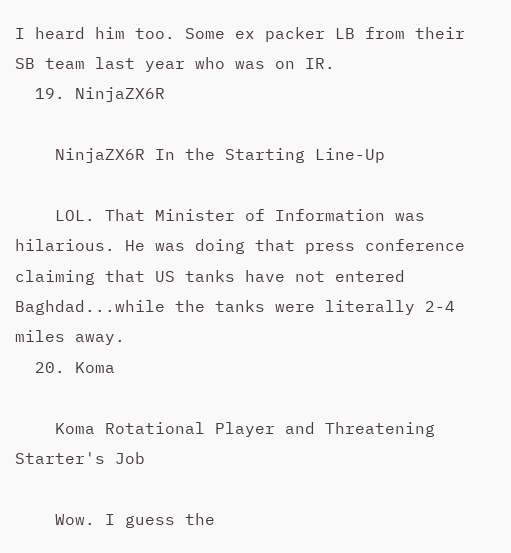I heard him too. Some ex packer LB from their SB team last year who was on IR.
  19. NinjaZX6R

    NinjaZX6R In the Starting Line-Up

    LOL. That Minister of Information was hilarious. He was doing that press conference claiming that US tanks have not entered Baghdad...while the tanks were literally 2-4 miles away.
  20. Koma

    Koma Rotational Player and Threatening Starter's Job

    Wow. I guess the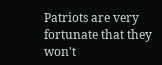Patriots are very fortunate that they won't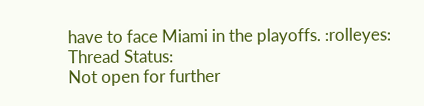have to face Miami in the playoffs. :rolleyes:
Thread Status:
Not open for further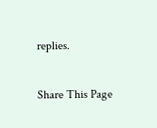replies.

Share This Page